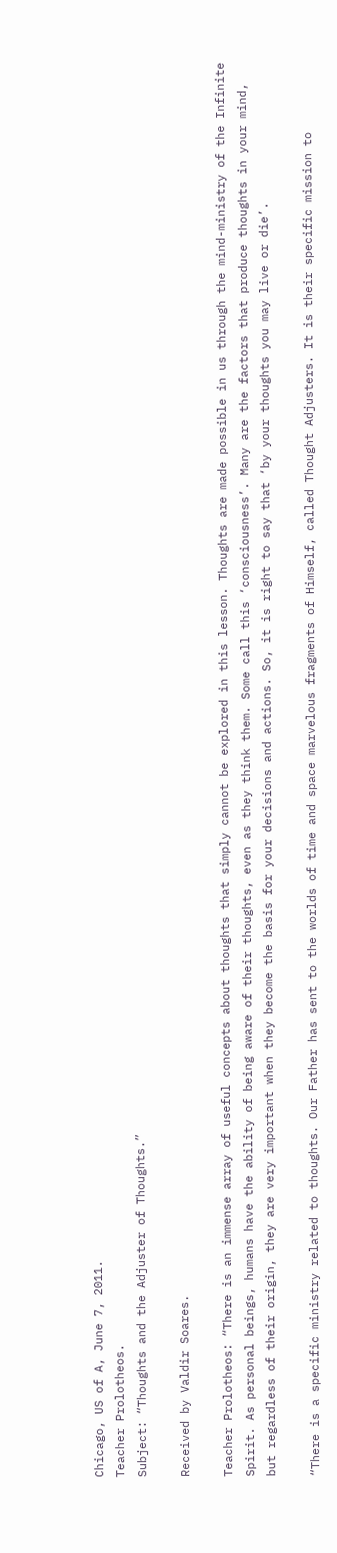Chicago, US of A, June 7, 2011.
Teacher Prolotheos.
Subject: “Thoughts and the Adjuster of Thoughts.”

Received by Valdir Soares.

Teacher Prolotheos: “There is an immense array of useful concepts about thoughts that simply cannot be explored in this lesson. Thoughts are made possible in us through the mind-ministry of the Infinite Spirit. As personal beings, humans have the ability of being aware of their thoughts, even as they think them. Some call this ‘consciousness’. Many are the factors that produce thoughts in your mind, but regardless of their origin, they are very important when they become the basis for your decisions and actions. So, it is right to say that ‘by your thoughts you may live or die’.

“There is a specific ministry related to thoughts. Our Father has sent to the worlds of time and space marvelous fragments of Himself, called Thought Adjusters. It is their specific mission to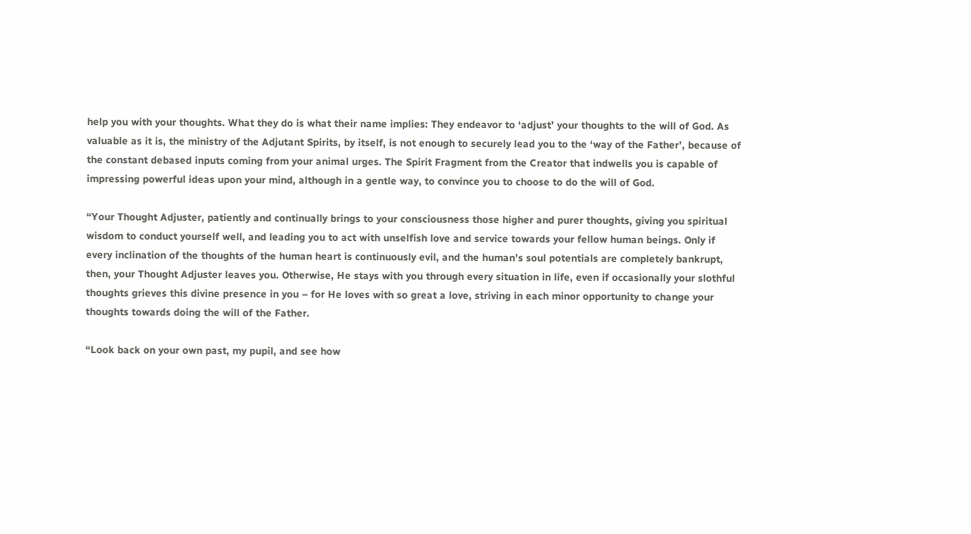help you with your thoughts. What they do is what their name implies: They endeavor to ‘adjust’ your thoughts to the will of God. As valuable as it is, the ministry of the Adjutant Spirits, by itself, is not enough to securely lead you to the ‘way of the Father’, because of the constant debased inputs coming from your animal urges. The Spirit Fragment from the Creator that indwells you is capable of impressing powerful ideas upon your mind, although in a gentle way, to convince you to choose to do the will of God.

“Your Thought Adjuster, patiently and continually brings to your consciousness those higher and purer thoughts, giving you spiritual wisdom to conduct yourself well, and leading you to act with unselfish love and service towards your fellow human beings. Only if every inclination of the thoughts of the human heart is continuously evil, and the human’s soul potentials are completely bankrupt, then, your Thought Adjuster leaves you. Otherwise, He stays with you through every situation in life, even if occasionally your slothful thoughts grieves this divine presence in you – for He loves with so great a love, striving in each minor opportunity to change your thoughts towards doing the will of the Father.

“Look back on your own past, my pupil, and see how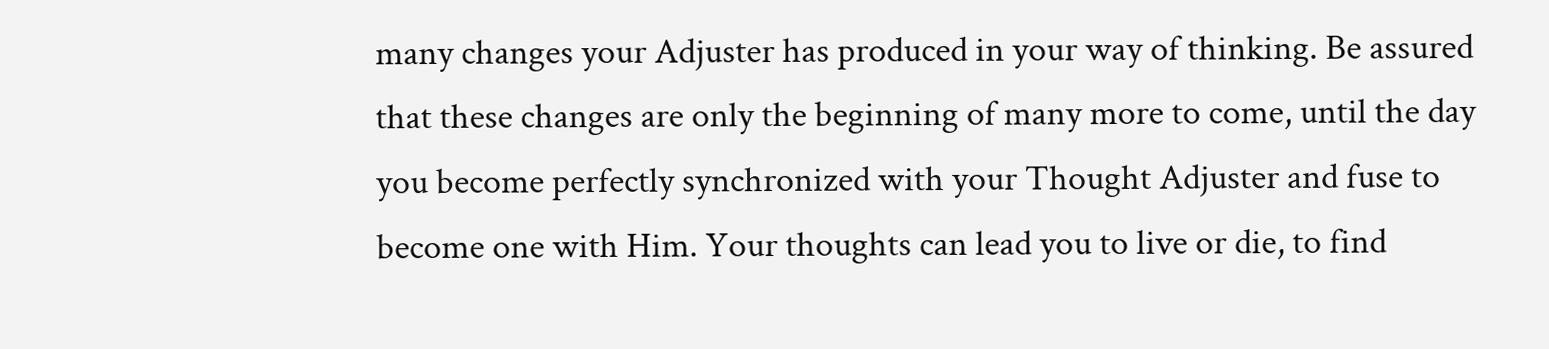many changes your Adjuster has produced in your way of thinking. Be assured that these changes are only the beginning of many more to come, until the day you become perfectly synchronized with your Thought Adjuster and fuse to become one with Him. Your thoughts can lead you to live or die, to find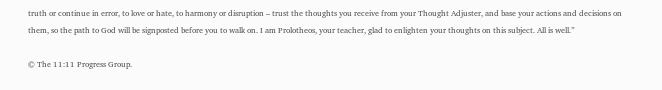truth or continue in error, to love or hate, to harmony or disruption – trust the thoughts you receive from your Thought Adjuster, and base your actions and decisions on them, so the path to God will be signposted before you to walk on. I am Prolotheos, your teacher, glad to enlighten your thoughts on this subject. All is well.”

© The 11:11 Progress Group.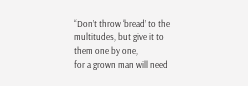“Don’t throw ‘bread’ to the multitudes, but give it to them one by one,
for a grown man will need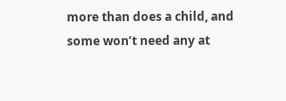more than does a child, and some won’t need any at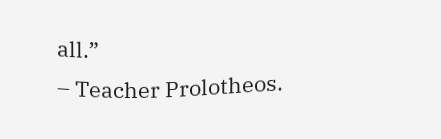all.”
– Teacher Prolotheos.